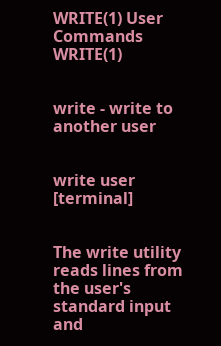WRITE(1) User Commands WRITE(1)


write - write to another user


write user [terminal]


The write utility reads lines from the user's standard input and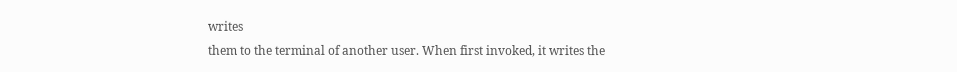writes
them to the terminal of another user. When first invoked, it writes the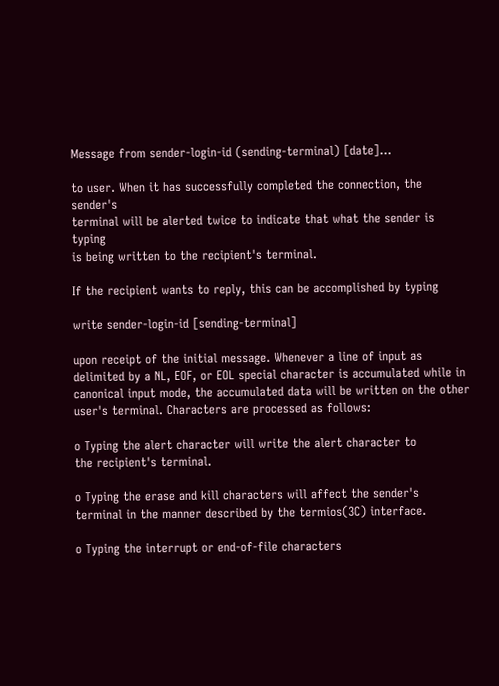Message from sender-login-id (sending-terminal) [date]...

to user. When it has successfully completed the connection, the sender's
terminal will be alerted twice to indicate that what the sender is typing
is being written to the recipient's terminal.

If the recipient wants to reply, this can be accomplished by typing

write sender-login-id [sending-terminal]

upon receipt of the initial message. Whenever a line of input as
delimited by a NL, EOF, or EOL special character is accumulated while in
canonical input mode, the accumulated data will be written on the other
user's terminal. Characters are processed as follows:

o Typing the alert character will write the alert character to
the recipient's terminal.

o Typing the erase and kill characters will affect the sender's
terminal in the manner described by the termios(3C) interface.

o Typing the interrupt or end-of-file characters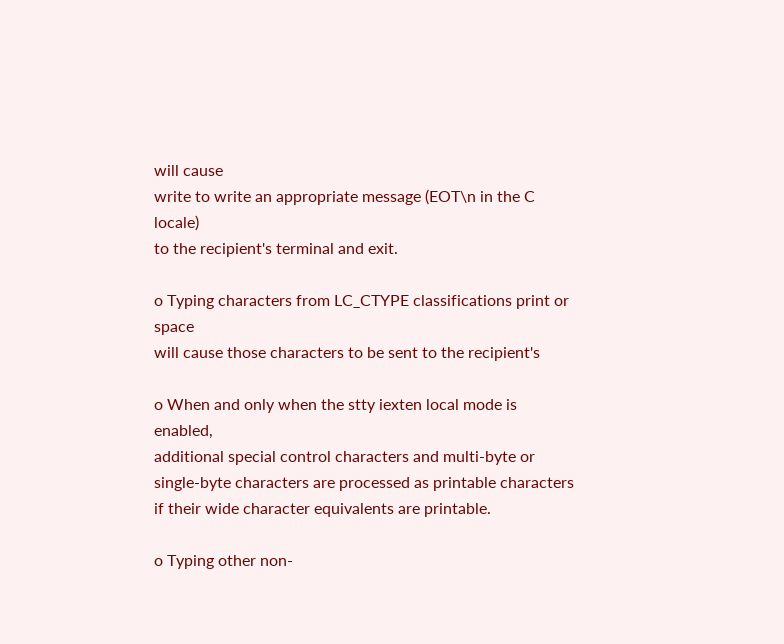will cause
write to write an appropriate message (EOT\n in the C locale)
to the recipient's terminal and exit.

o Typing characters from LC_CTYPE classifications print or space
will cause those characters to be sent to the recipient's

o When and only when the stty iexten local mode is enabled,
additional special control characters and multi-byte or
single-byte characters are processed as printable characters
if their wide character equivalents are printable.

o Typing other non-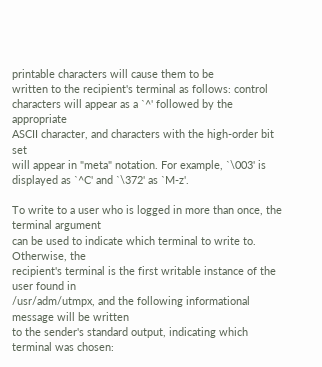printable characters will cause them to be
written to the recipient's terminal as follows: control
characters will appear as a `^' followed by the appropriate
ASCII character, and characters with the high-order bit set
will appear in "meta" notation. For example, `\003' is
displayed as `^C' and `\372' as `M-z'.

To write to a user who is logged in more than once, the terminal argument
can be used to indicate which terminal to write to. Otherwise, the
recipient's terminal is the first writable instance of the user found in
/usr/adm/utmpx, and the following informational message will be written
to the sender's standard output, indicating which terminal was chosen: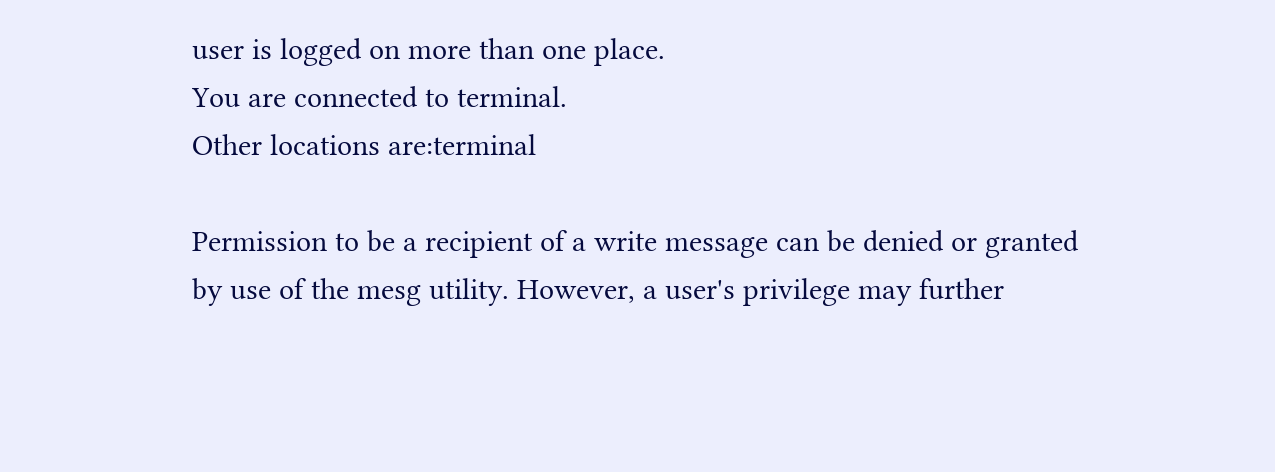user is logged on more than one place.
You are connected to terminal.
Other locations are:terminal

Permission to be a recipient of a write message can be denied or granted
by use of the mesg utility. However, a user's privilege may further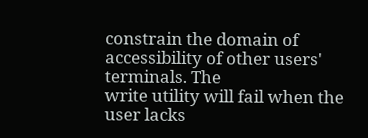constrain the domain of accessibility of other users' terminals. The
write utility will fail when the user lacks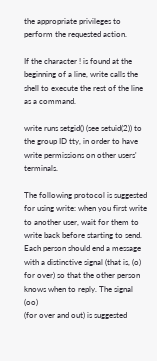the appropriate privileges to
perform the requested action.

If the character ! is found at the beginning of a line, write calls the
shell to execute the rest of the line as a command.

write runs setgid() (see setuid(2)) to the group ID tty, in order to have
write permissions on other users' terminals.

The following protocol is suggested for using write: when you first write
to another user, wait for them to write back before starting to send.
Each person should end a message with a distinctive signal (that is, (o)
for over) so that the other person knows when to reply. The signal (oo)
(for over and out) is suggested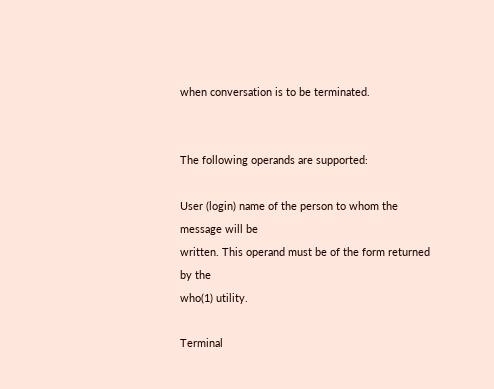when conversation is to be terminated.


The following operands are supported:

User (login) name of the person to whom the message will be
written. This operand must be of the form returned by the
who(1) utility.

Terminal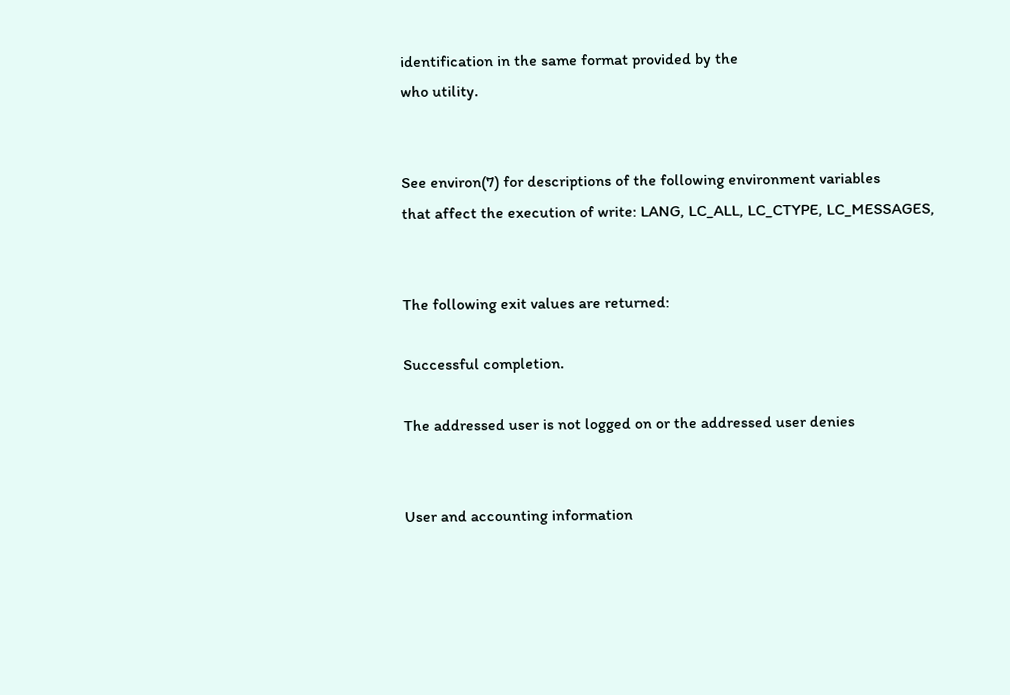identification in the same format provided by the
who utility.


See environ(7) for descriptions of the following environment variables
that affect the execution of write: LANG, LC_ALL, LC_CTYPE, LC_MESSAGES,


The following exit values are returned:

Successful completion.

The addressed user is not logged on or the addressed user denies


User and accounting information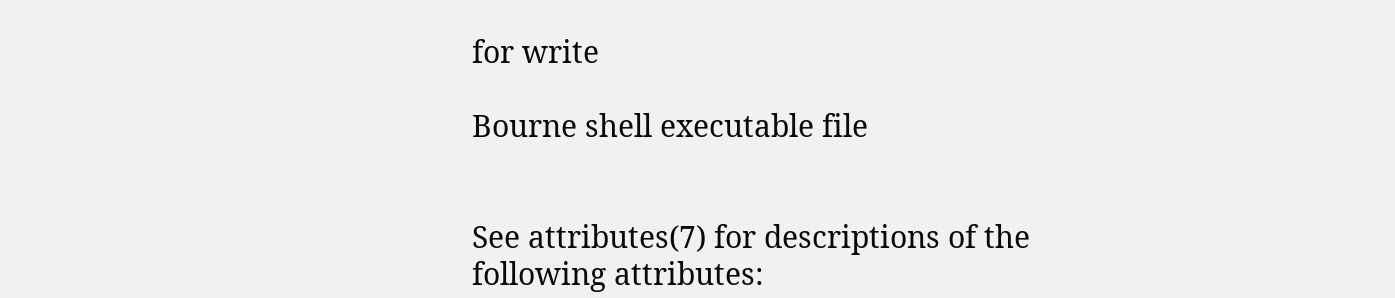for write

Bourne shell executable file


See attributes(7) for descriptions of the following attributes: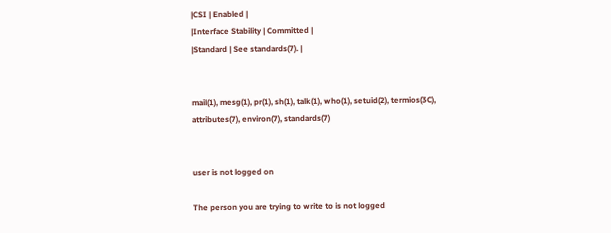|CSI | Enabled |
|Interface Stability | Committed |
|Standard | See standards(7). |


mail(1), mesg(1), pr(1), sh(1), talk(1), who(1), setuid(2), termios(3C),
attributes(7), environ(7), standards(7)


user is not logged on

The person you are trying to write to is not logged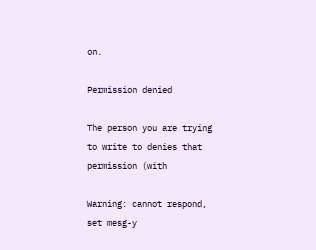on.

Permission denied

The person you are trying to write to denies that permission (with

Warning: cannot respond, set mesg-y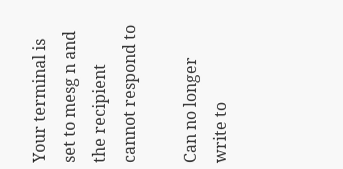Your terminal is set to mesg n and the recipient cannot respond to

Can no longer write to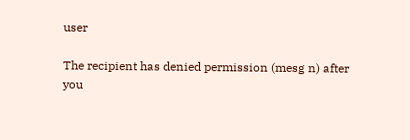user

The recipient has denied permission (mesg n) after you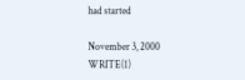had started

November 3, 2000 WRITE(1)